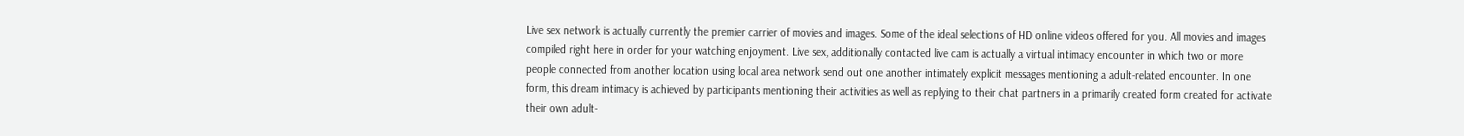Live sex network is actually currently the premier carrier of movies and images. Some of the ideal selections of HD online videos offered for you. All movies and images compiled right here in order for your watching enjoyment. Live sex, additionally contacted live cam is actually a virtual intimacy encounter in which two or more people connected from another location using local area network send out one another intimately explicit messages mentioning a adult-related encounter. In one form, this dream intimacy is achieved by participants mentioning their activities as well as replying to their chat partners in a primarily created form created for activate their own adult-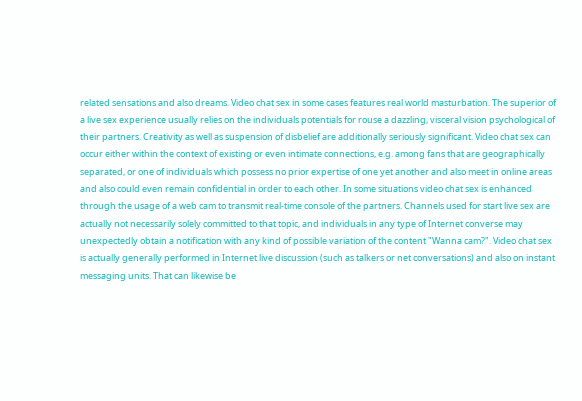related sensations and also dreams. Video chat sex in some cases features real world masturbation. The superior of a live sex experience usually relies on the individuals potentials for rouse a dazzling, visceral vision psychological of their partners. Creativity as well as suspension of disbelief are additionally seriously significant. Video chat sex can occur either within the context of existing or even intimate connections, e.g. among fans that are geographically separated, or one of individuals which possess no prior expertise of one yet another and also meet in online areas and also could even remain confidential in order to each other. In some situations video chat sex is enhanced through the usage of a web cam to transmit real-time console of the partners. Channels used for start live sex are actually not necessarily solely committed to that topic, and individuals in any type of Internet converse may unexpectedly obtain a notification with any kind of possible variation of the content "Wanna cam?". Video chat sex is actually generally performed in Internet live discussion (such as talkers or net conversations) and also on instant messaging units. That can likewise be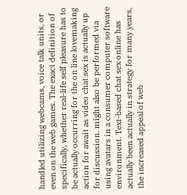handled utilizing webcams, voice talk units, or even on the web games. The exact definition of specifically, whether real-life self pleasure has to be actually occurring for the on line lovemaking action for await as video chat sex is actually up for discussion. might also be performed via using avatars in a consumer computer software environment. Text-based chat sex online has actually been actually in strategy for many years, the increased appeal of web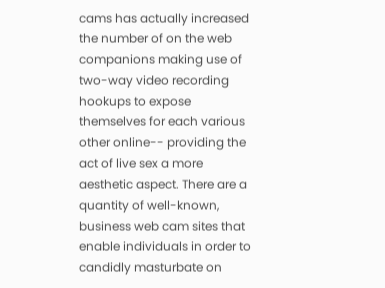cams has actually increased the number of on the web companions making use of two-way video recording hookups to expose themselves for each various other online-- providing the act of live sex a more aesthetic aspect. There are a quantity of well-known, business web cam sites that enable individuals in order to candidly masturbate on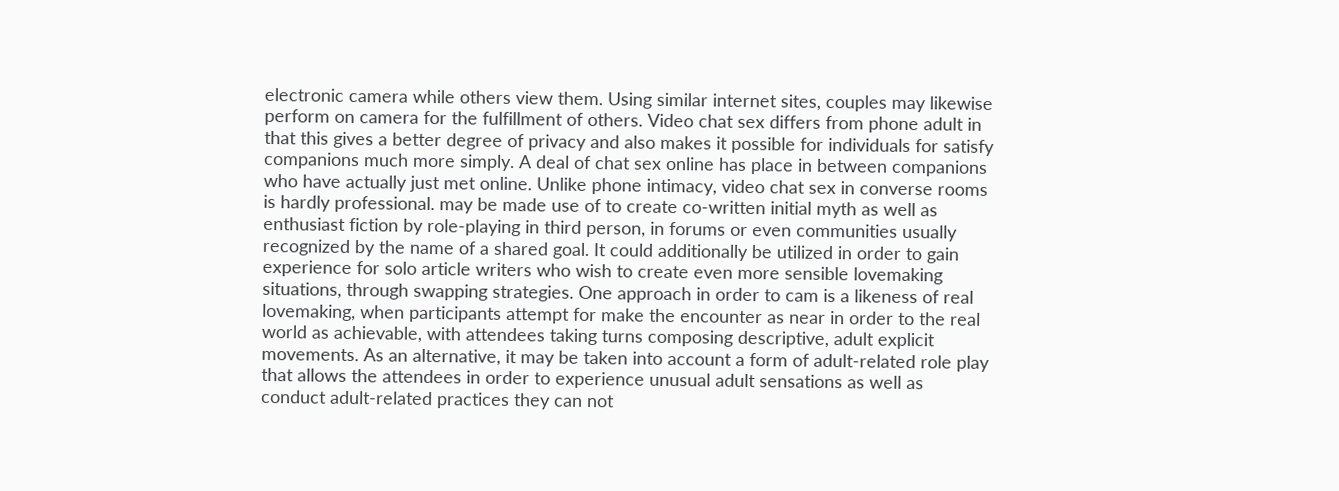electronic camera while others view them. Using similar internet sites, couples may likewise perform on camera for the fulfillment of others. Video chat sex differs from phone adult in that this gives a better degree of privacy and also makes it possible for individuals for satisfy companions much more simply. A deal of chat sex online has place in between companions who have actually just met online. Unlike phone intimacy, video chat sex in converse rooms is hardly professional. may be made use of to create co-written initial myth as well as enthusiast fiction by role-playing in third person, in forums or even communities usually recognized by the name of a shared goal. It could additionally be utilized in order to gain experience for solo article writers who wish to create even more sensible lovemaking situations, through swapping strategies. One approach in order to cam is a likeness of real lovemaking, when participants attempt for make the encounter as near in order to the real world as achievable, with attendees taking turns composing descriptive, adult explicit movements. As an alternative, it may be taken into account a form of adult-related role play that allows the attendees in order to experience unusual adult sensations as well as conduct adult-related practices they can not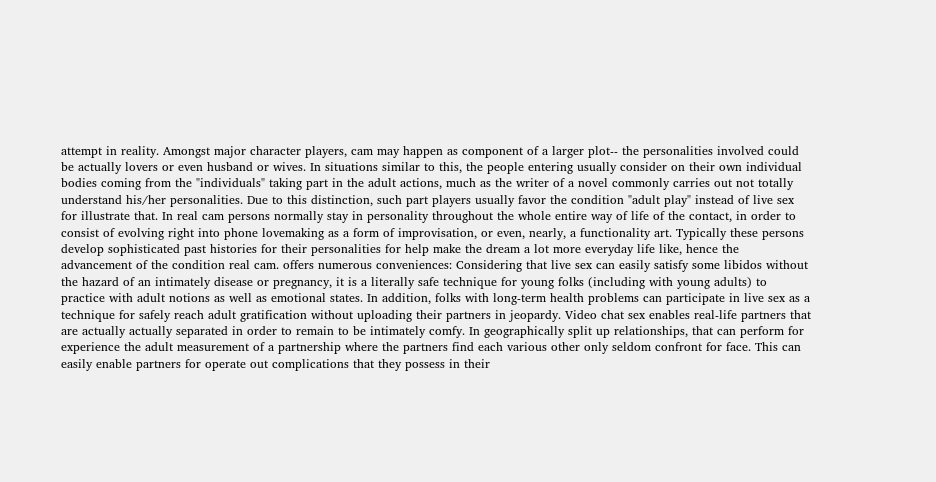attempt in reality. Amongst major character players, cam may happen as component of a larger plot-- the personalities involved could be actually lovers or even husband or wives. In situations similar to this, the people entering usually consider on their own individual bodies coming from the "individuals" taking part in the adult actions, much as the writer of a novel commonly carries out not totally understand his/her personalities. Due to this distinction, such part players usually favor the condition "adult play" instead of live sex for illustrate that. In real cam persons normally stay in personality throughout the whole entire way of life of the contact, in order to consist of evolving right into phone lovemaking as a form of improvisation, or even, nearly, a functionality art. Typically these persons develop sophisticated past histories for their personalities for help make the dream a lot more everyday life like, hence the advancement of the condition real cam. offers numerous conveniences: Considering that live sex can easily satisfy some libidos without the hazard of an intimately disease or pregnancy, it is a literally safe technique for young folks (including with young adults) to practice with adult notions as well as emotional states. In addition, folks with long-term health problems can participate in live sex as a technique for safely reach adult gratification without uploading their partners in jeopardy. Video chat sex enables real-life partners that are actually actually separated in order to remain to be intimately comfy. In geographically split up relationships, that can perform for experience the adult measurement of a partnership where the partners find each various other only seldom confront for face. This can easily enable partners for operate out complications that they possess in their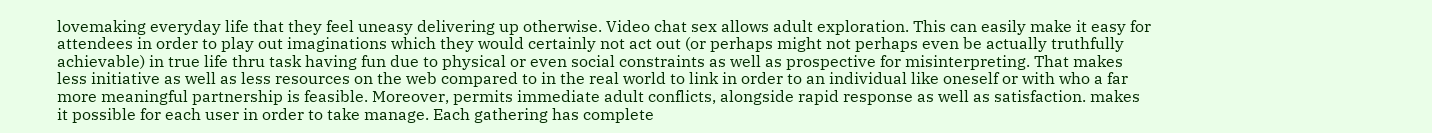lovemaking everyday life that they feel uneasy delivering up otherwise. Video chat sex allows adult exploration. This can easily make it easy for attendees in order to play out imaginations which they would certainly not act out (or perhaps might not perhaps even be actually truthfully achievable) in true life thru task having fun due to physical or even social constraints as well as prospective for misinterpreting. That makes less initiative as well as less resources on the web compared to in the real world to link in order to an individual like oneself or with who a far more meaningful partnership is feasible. Moreover, permits immediate adult conflicts, alongside rapid response as well as satisfaction. makes it possible for each user in order to take manage. Each gathering has complete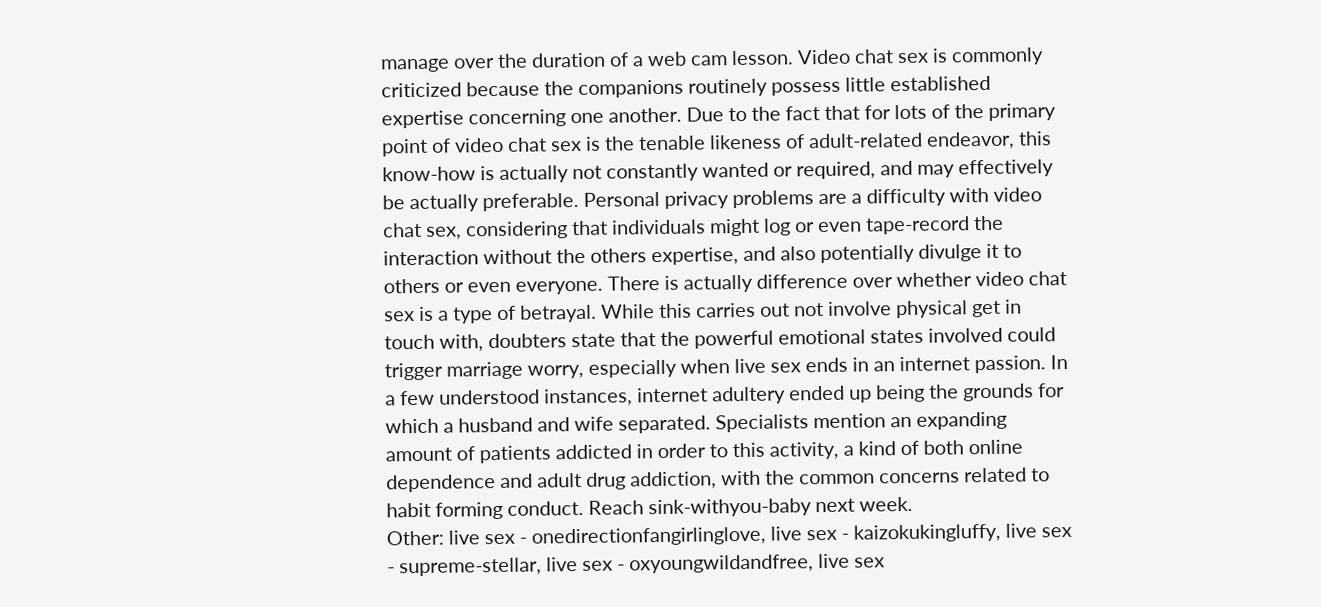manage over the duration of a web cam lesson. Video chat sex is commonly criticized because the companions routinely possess little established expertise concerning one another. Due to the fact that for lots of the primary point of video chat sex is the tenable likeness of adult-related endeavor, this know-how is actually not constantly wanted or required, and may effectively be actually preferable. Personal privacy problems are a difficulty with video chat sex, considering that individuals might log or even tape-record the interaction without the others expertise, and also potentially divulge it to others or even everyone. There is actually difference over whether video chat sex is a type of betrayal. While this carries out not involve physical get in touch with, doubters state that the powerful emotional states involved could trigger marriage worry, especially when live sex ends in an internet passion. In a few understood instances, internet adultery ended up being the grounds for which a husband and wife separated. Specialists mention an expanding amount of patients addicted in order to this activity, a kind of both online dependence and adult drug addiction, with the common concerns related to habit forming conduct. Reach sink-withyou-baby next week.
Other: live sex - onedirectionfangirlinglove, live sex - kaizokukingluffy, live sex - supreme-stellar, live sex - oxyoungwildandfree, live sex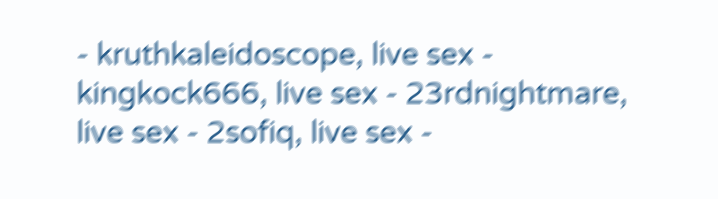- kruthkaleidoscope, live sex - kingkock666, live sex - 23rdnightmare, live sex - 2sofiq, live sex -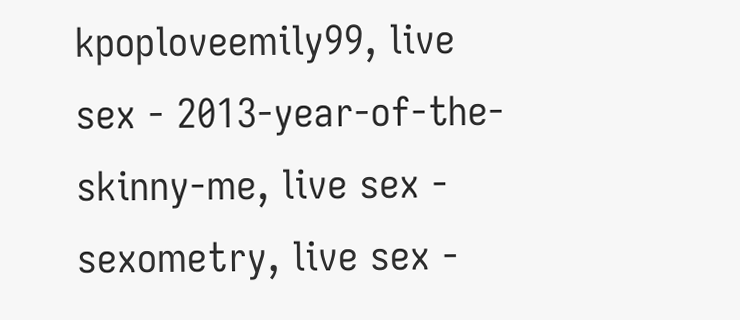kpoploveemily99, live sex - 2013-year-of-the-skinny-me, live sex - sexometry, live sex -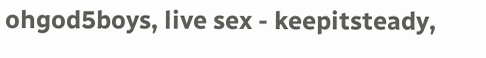ohgod5boys, live sex - keepitsteady,